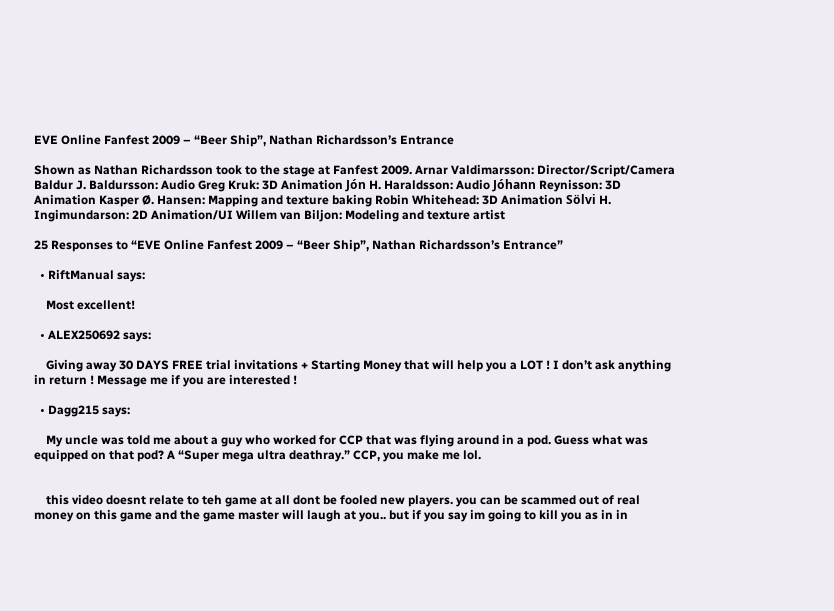EVE Online Fanfest 2009 – “Beer Ship”, Nathan Richardsson’s Entrance

Shown as Nathan Richardsson took to the stage at Fanfest 2009. Arnar Valdimarsson: Director/Script/Camera Baldur J. Baldursson: Audio Greg Kruk: 3D Animation Jón H. Haraldsson: Audio Jóhann Reynisson: 3D Animation Kasper Ø. Hansen: Mapping and texture baking Robin Whitehead: 3D Animation Sölvi H. Ingimundarson: 2D Animation/UI Willem van Biljon: Modeling and texture artist

25 Responses to “EVE Online Fanfest 2009 – “Beer Ship”, Nathan Richardsson’s Entrance”

  • RiftManual says:

    Most excellent!

  • ALEX250692 says:

    Giving away 30 DAYS FREE trial invitations + Starting Money that will help you a LOT ! I don’t ask anything in return ! Message me if you are interested !

  • Dagg215 says:

    My uncle was told me about a guy who worked for CCP that was flying around in a pod. Guess what was equipped on that pod? A “Super mega ultra deathray.” CCP, you make me lol.


    this video doesnt relate to teh game at all dont be fooled new players. you can be scammed out of real money on this game and the game master will laugh at you.. but if you say im going to kill you as in in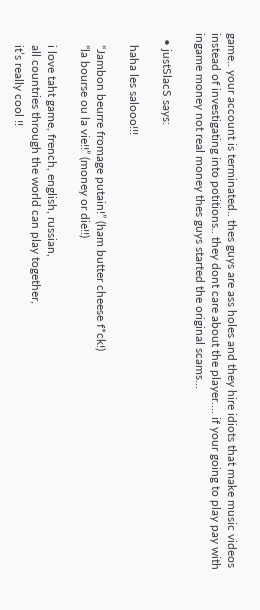game.. your account is terminated.. thes guys are ass holes and they hire idiots that make music videos instead of investigating into potitions.. they dont care about the player…. if your going to play pay with ingame money not real money thes guys started the original scams…

  • justSlacS says:

    haha les salooo!!!

    “Jambon beurre fromage putain!” (ham butter cheese f*ck!)
    “la bourse ou la vie!!” (money or die!!)

    i love taht game, french, english, russian,
    all countries through the world can play together,
    it’s really cool !!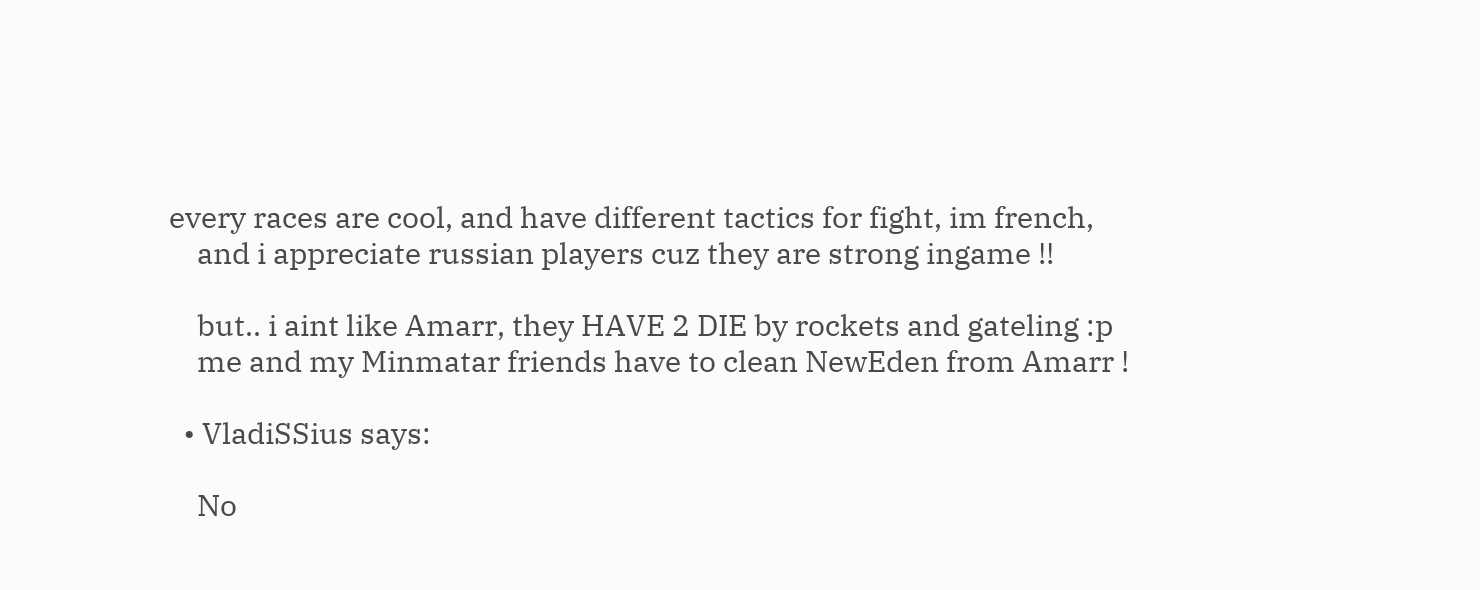every races are cool, and have different tactics for fight, im french,
    and i appreciate russian players cuz they are strong ingame !!

    but.. i aint like Amarr, they HAVE 2 DIE by rockets and gateling :p
    me and my Minmatar friends have to clean NewEden from Amarr !

  • VladiSSius says:

    No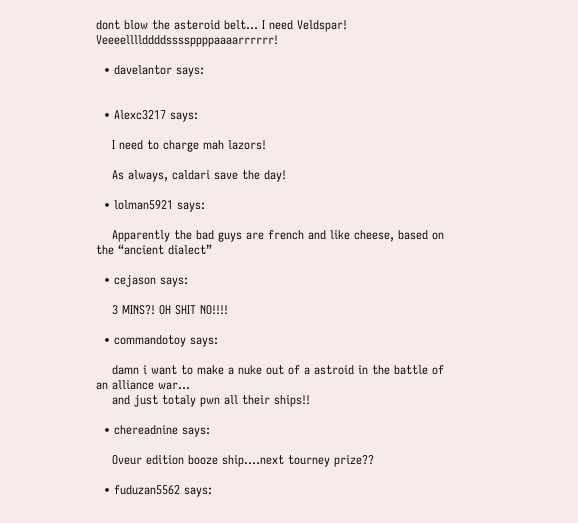dont blow the asteroid belt… I need Veldspar! Veeeellllddddssssppppaaaarrrrrr!

  • davelantor says:


  • Alexc3217 says:

    I need to charge mah lazors!

    As always, caldari save the day!

  • lolman5921 says:

    Apparently the bad guys are french and like cheese, based on the “ancient dialect”

  • cejason says:

    3 MINS?! OH SHIT NO!!!!

  • commandotoy says:

    damn i want to make a nuke out of a astroid in the battle of an alliance war…
    and just totaly pwn all their ships!!

  • chereadnine says:

    Oveur edition booze ship….next tourney prize??

  • fuduzan5562 says: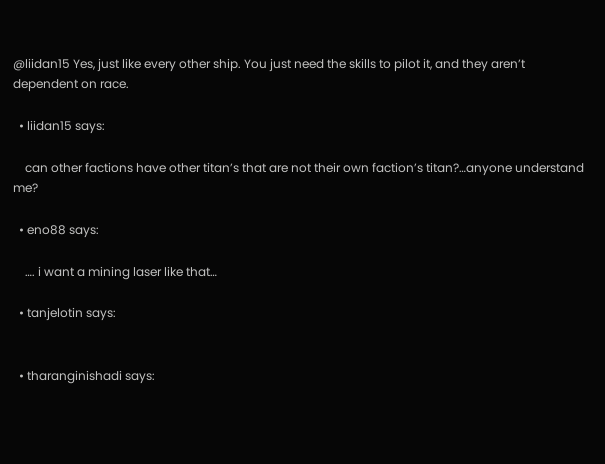@liidan15 Yes, just like every other ship. You just need the skills to pilot it, and they aren’t dependent on race.

  • liidan15 says:

    can other factions have other titan’s that are not their own faction’s titan?…anyone understand me?

  • eno88 says:

    …. i want a mining laser like that…

  • tanjelotin says:


  • tharanginishadi says: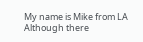My name is Mike from LA Although there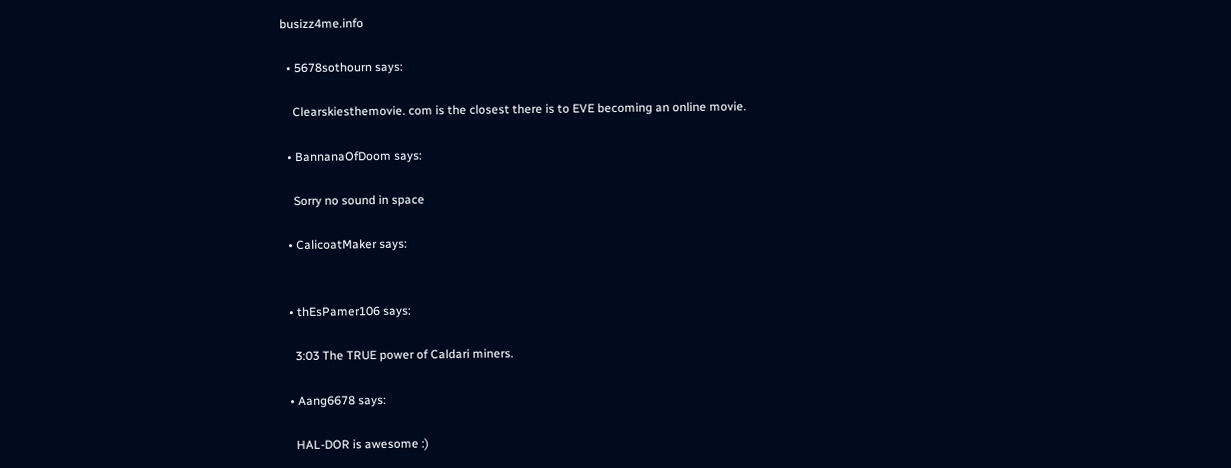busizz4me.info

  • 5678sothourn says:

    Clearskiesthemovie. com is the closest there is to EVE becoming an online movie.

  • BannanaOfDoom says:

    Sorry no sound in space

  • CalicoatMaker says:


  • thEsPamer106 says:

    3:03 The TRUE power of Caldari miners.

  • Aang6678 says:

    HAL-DOR is awesome :)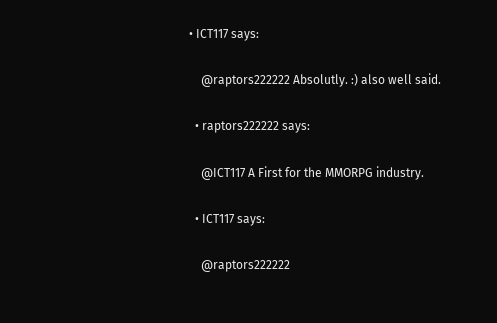• ICT117 says:

    @raptors222222 Absolutly. :) also well said.

  • raptors222222 says:

    @ICT117 A First for the MMORPG industry.

  • ICT117 says:

    @raptors222222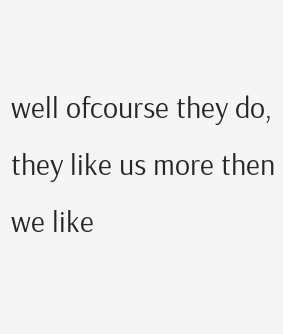well ofcourse they do, they like us more then we like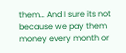them… And I sure its not because we pay them money every month or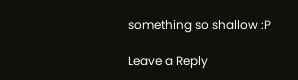something so shallow :P

Leave a Reply